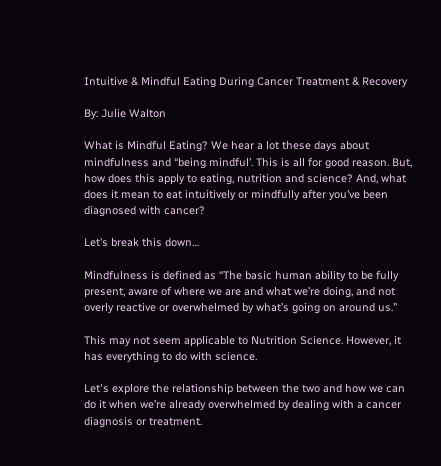Intuitive & Mindful Eating During Cancer Treatment & Recovery

By: Julie Walton

What is Mindful Eating? We hear a lot these days about mindfulness and “being mindful’. This is all for good reason. But, how does this apply to eating, nutrition and science? And, what does it mean to eat intuitively or mindfully after you’ve been diagnosed with cancer?

Let’s break this down…

Mindfulness is defined as “The basic human ability to be fully present, aware of where we are and what we’re doing, and not overly reactive or overwhelmed by what’s going on around us.”

This may not seem applicable to Nutrition Science. However, it has everything to do with science.

Let's explore the relationship between the two and how we can do it when we’re already overwhelmed by dealing with a cancer diagnosis or treatment.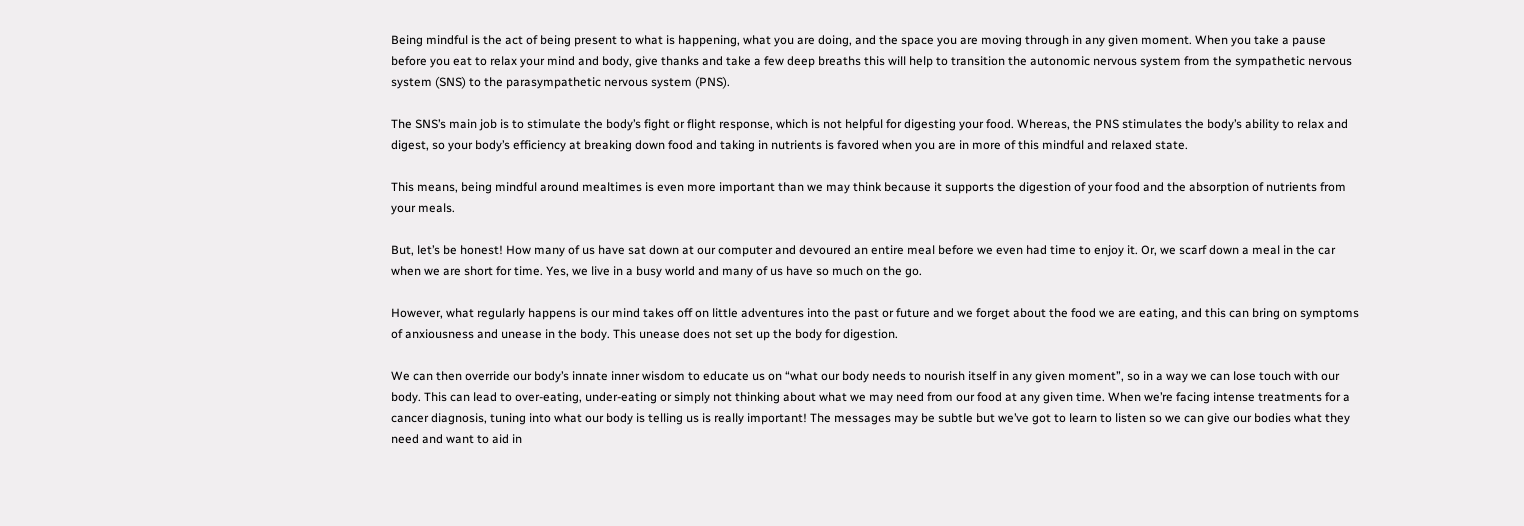Being mindful is the act of being present to what is happening, what you are doing, and the space you are moving through in any given moment. When you take a pause before you eat to relax your mind and body, give thanks and take a few deep breaths this will help to transition the autonomic nervous system from the sympathetic nervous system (SNS) to the parasympathetic nervous system (PNS).

The SNS’s main job is to stimulate the body’s fight or flight response, which is not helpful for digesting your food. Whereas, the PNS stimulates the body’s ability to relax and digest, so your body’s efficiency at breaking down food and taking in nutrients is favored when you are in more of this mindful and relaxed state.

This means, being mindful around mealtimes is even more important than we may think because it supports the digestion of your food and the absorption of nutrients from your meals.

But, let’s be honest! How many of us have sat down at our computer and devoured an entire meal before we even had time to enjoy it. Or, we scarf down a meal in the car when we are short for time. Yes, we live in a busy world and many of us have so much on the go.

However, what regularly happens is our mind takes off on little adventures into the past or future and we forget about the food we are eating, and this can bring on symptoms of anxiousness and unease in the body. This unease does not set up the body for digestion.

We can then override our body’s innate inner wisdom to educate us on “what our body needs to nourish itself in any given moment”, so in a way we can lose touch with our body. This can lead to over-eating, under-eating or simply not thinking about what we may need from our food at any given time. When we’re facing intense treatments for a cancer diagnosis, tuning into what our body is telling us is really important! The messages may be subtle but we’ve got to learn to listen so we can give our bodies what they need and want to aid in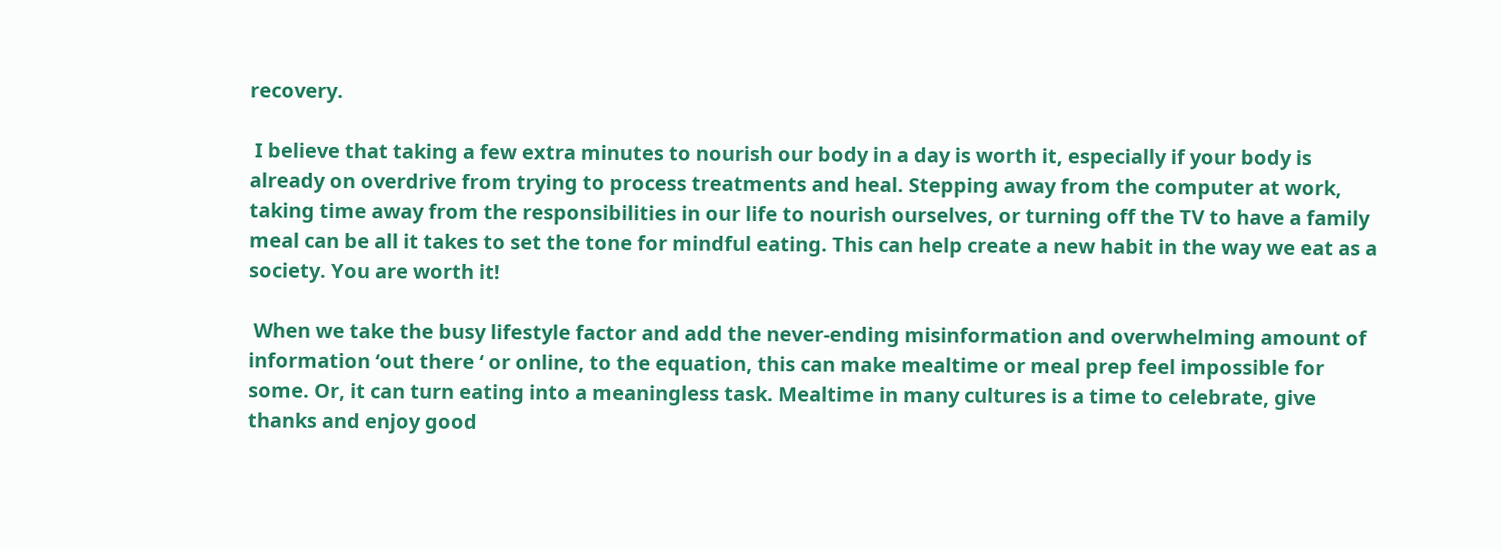recovery.

 I believe that taking a few extra minutes to nourish our body in a day is worth it, especially if your body is already on overdrive from trying to process treatments and heal. Stepping away from the computer at work, taking time away from the responsibilities in our life to nourish ourselves, or turning off the TV to have a family meal can be all it takes to set the tone for mindful eating. This can help create a new habit in the way we eat as a society. You are worth it!

 When we take the busy lifestyle factor and add the never-ending misinformation and overwhelming amount of information ‘out there ‘ or online, to the equation, this can make mealtime or meal prep feel impossible for some. Or, it can turn eating into a meaningless task. Mealtime in many cultures is a time to celebrate, give thanks and enjoy good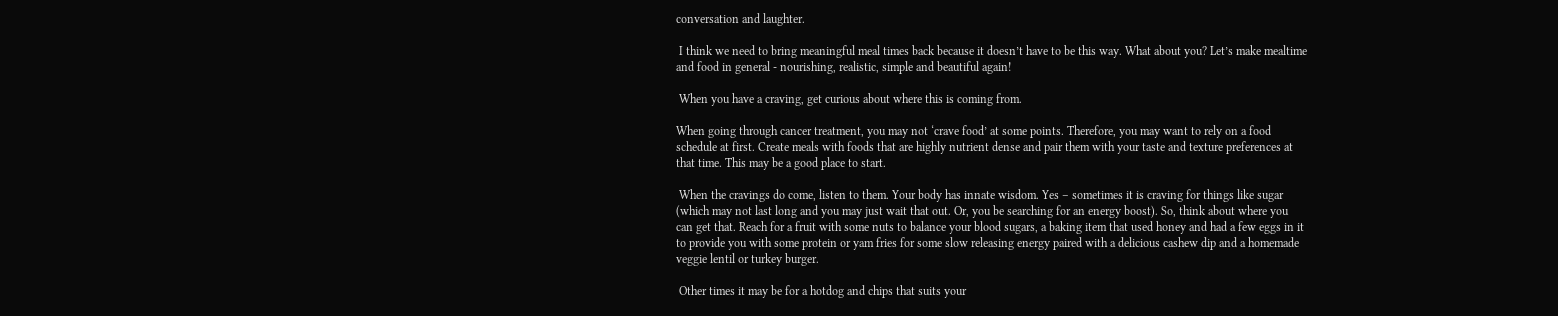conversation and laughter.

 I think we need to bring meaningful meal times back because it doesn’t have to be this way. What about you? Let’s make mealtime and food in general - nourishing, realistic, simple and beautiful again!

 When you have a craving, get curious about where this is coming from.

When going through cancer treatment, you may not ‘crave food’ at some points. Therefore, you may want to rely on a food schedule at first. Create meals with foods that are highly nutrient dense and pair them with your taste and texture preferences at that time. This may be a good place to start.

 When the cravings do come, listen to them. Your body has innate wisdom. Yes – sometimes it is craving for things like sugar (which may not last long and you may just wait that out. Or, you be searching for an energy boost). So, think about where you can get that. Reach for a fruit with some nuts to balance your blood sugars, a baking item that used honey and had a few eggs in it to provide you with some protein or yam fries for some slow releasing energy paired with a delicious cashew dip and a homemade veggie lentil or turkey burger.

 Other times it may be for a hotdog and chips that suits your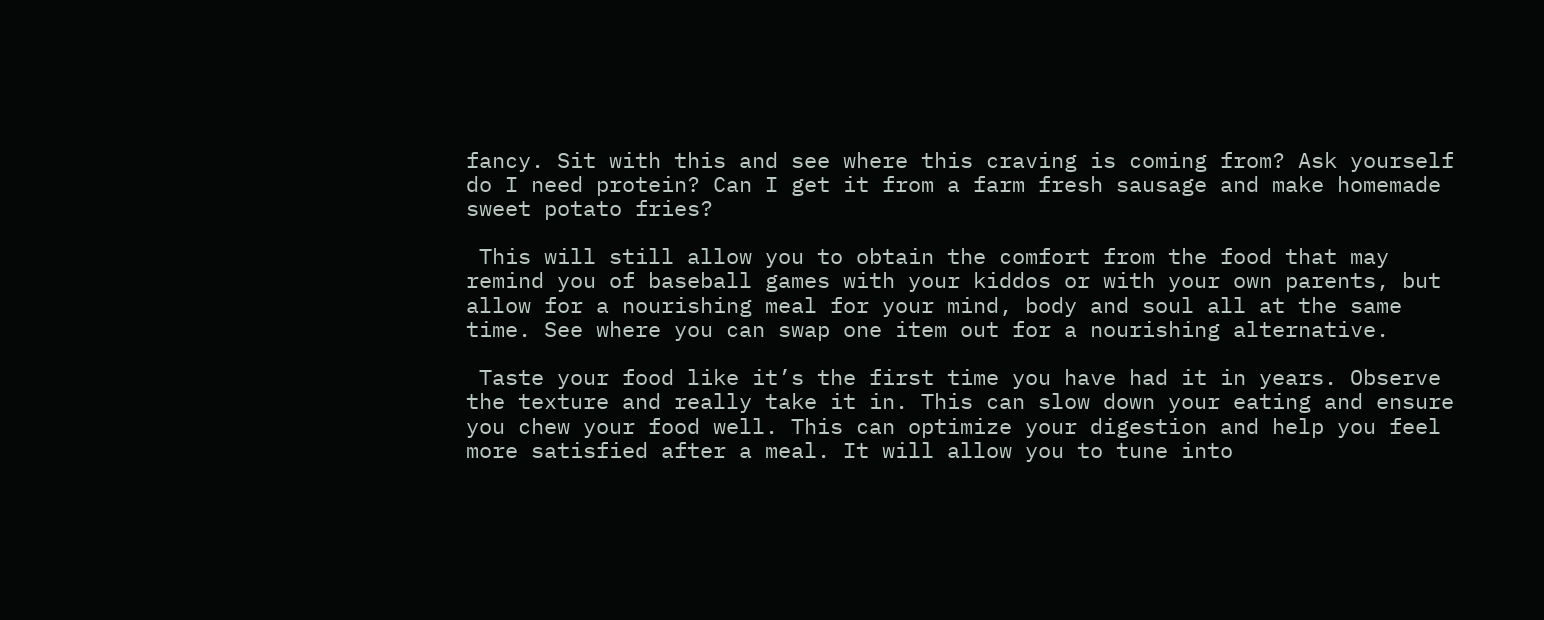fancy. Sit with this and see where this craving is coming from? Ask yourself do I need protein? Can I get it from a farm fresh sausage and make homemade sweet potato fries?

 This will still allow you to obtain the comfort from the food that may remind you of baseball games with your kiddos or with your own parents, but allow for a nourishing meal for your mind, body and soul all at the same time. See where you can swap one item out for a nourishing alternative.

 Taste your food like it’s the first time you have had it in years. Observe the texture and really take it in. This can slow down your eating and ensure you chew your food well. This can optimize your digestion and help you feel more satisfied after a meal. It will allow you to tune into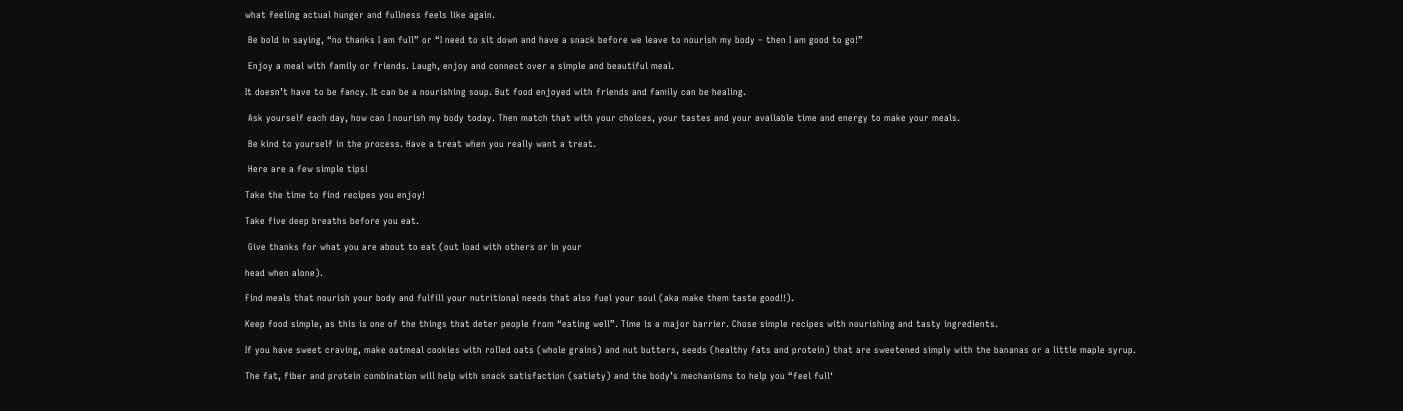what feeling actual hunger and fullness feels like again.

 Be bold in saying, “no thanks I am full” or “I need to sit down and have a snack before we leave to nourish my body – then I am good to go!”

 Enjoy a meal with family or friends. Laugh, enjoy and connect over a simple and beautiful meal.

It doesn’t have to be fancy. It can be a nourishing soup. But food enjoyed with friends and family can be healing.

 Ask yourself each day, how can I nourish my body today. Then match that with your choices, your tastes and your available time and energy to make your meals.

 Be kind to yourself in the process. Have a treat when you really want a treat.

 Here are a few simple tips!

Take the time to find recipes you enjoy!

Take five deep breaths before you eat.

 Give thanks for what you are about to eat (out load with others or in your

head when alone).

Find meals that nourish your body and fulfill your nutritional needs that also fuel your soul (aka make them taste good!!).

Keep food simple, as this is one of the things that deter people from “eating well”. Time is a major barrier. Chose simple recipes with nourishing and tasty ingredients.

If you have sweet craving, make oatmeal cookies with rolled oats (whole grains) and nut butters, seeds (healthy fats and protein) that are sweetened simply with the bananas or a little maple syrup.

The fat, fiber and protein combination will help with snack satisfaction (satiety) and the body’s mechanisms to help you “feel full‘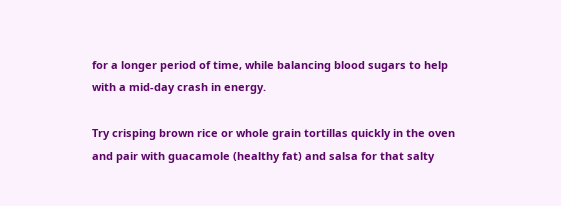for a longer period of time, while balancing blood sugars to help with a mid-day crash in energy.

Try crisping brown rice or whole grain tortillas quickly in the oven and pair with guacamole (healthy fat) and salsa for that salty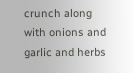crunch along with onions and garlic and herbs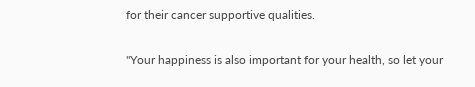for their cancer supportive qualities.

"Your happiness is also important for your health, so let your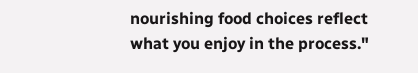nourishing food choices reflect what you enjoy in the process."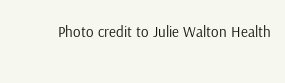Photo credit to Julie Walton Health